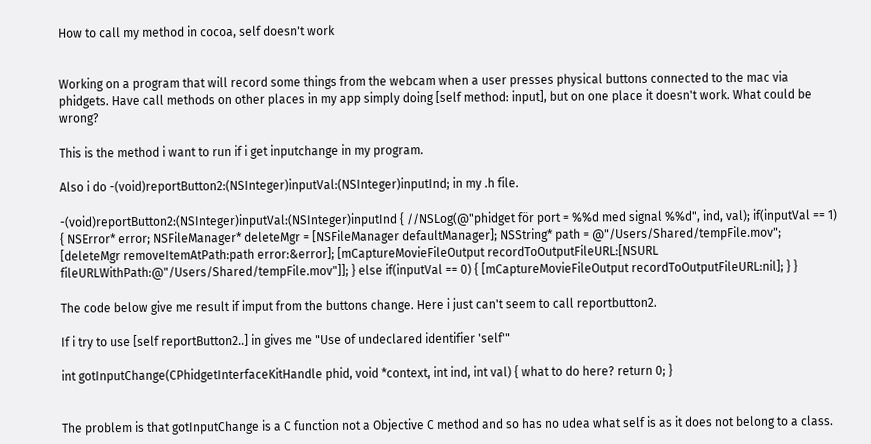How to call my method in cocoa, self doesn't work


Working on a program that will record some things from the webcam when a user presses physical buttons connected to the mac via phidgets. Have call methods on other places in my app simply doing [self method: input], but on one place it doesn't work. What could be wrong?

This is the method i want to run if i get inputchange in my program.

Also i do -(void)reportButton2:(NSInteger)inputVal:(NSInteger)inputInd; in my .h file.

-(void)reportButton2:(NSInteger)inputVal:(NSInteger)inputInd { //NSLog(@"phidget för port = %%d med signal %%d", ind, val); if(inputVal == 1) { NSError* error; NSFileManager* deleteMgr = [NSFileManager defaultManager]; NSString* path = @"/Users/Shared/tempFile.mov"; [deleteMgr removeItemAtPath:path error:&error]; [mCaptureMovieFileOutput recordToOutputFileURL:[NSURL fileURLWithPath:@"/Users/Shared/tempFile.mov"]]; } else if(inputVal == 0) { [mCaptureMovieFileOutput recordToOutputFileURL:nil]; } }

The code below give me result if imput from the buttons change. Here i just can't seem to call reportbutton2.

If i try to use [self reportButton2..] in gives me "Use of undeclared identifier 'self'"

int gotInputChange(CPhidgetInterfaceKitHandle phid, void *context, int ind, int val) { what to do here? return 0; }


The problem is that gotInputChange is a C function not a Objective C method and so has no udea what self is as it does not belong to a class.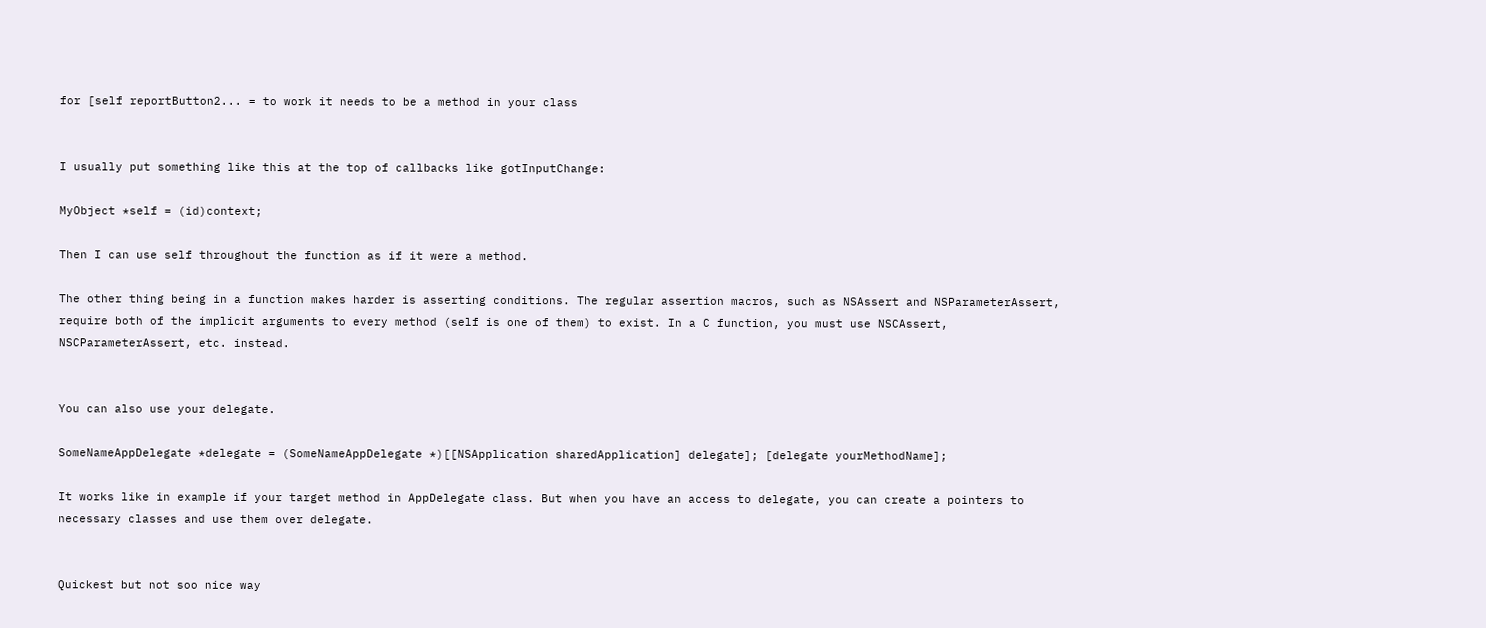for [self reportButton2... = to work it needs to be a method in your class


I usually put something like this at the top of callbacks like gotInputChange:

MyObject *self = (id)context;

Then I can use self throughout the function as if it were a method.

The other thing being in a function makes harder is asserting conditions. The regular assertion macros, such as NSAssert and NSParameterAssert, require both of the implicit arguments to every method (self is one of them) to exist. In a C function, you must use NSCAssert, NSCParameterAssert, etc. instead.


You can also use your delegate.

SomeNameAppDelegate *delegate = (SomeNameAppDelegate *)[[NSApplication sharedApplication] delegate]; [delegate yourMethodName];

It works like in example if your target method in AppDelegate class. But when you have an access to delegate, you can create a pointers to necessary classes and use them over delegate.


Quickest but not soo nice way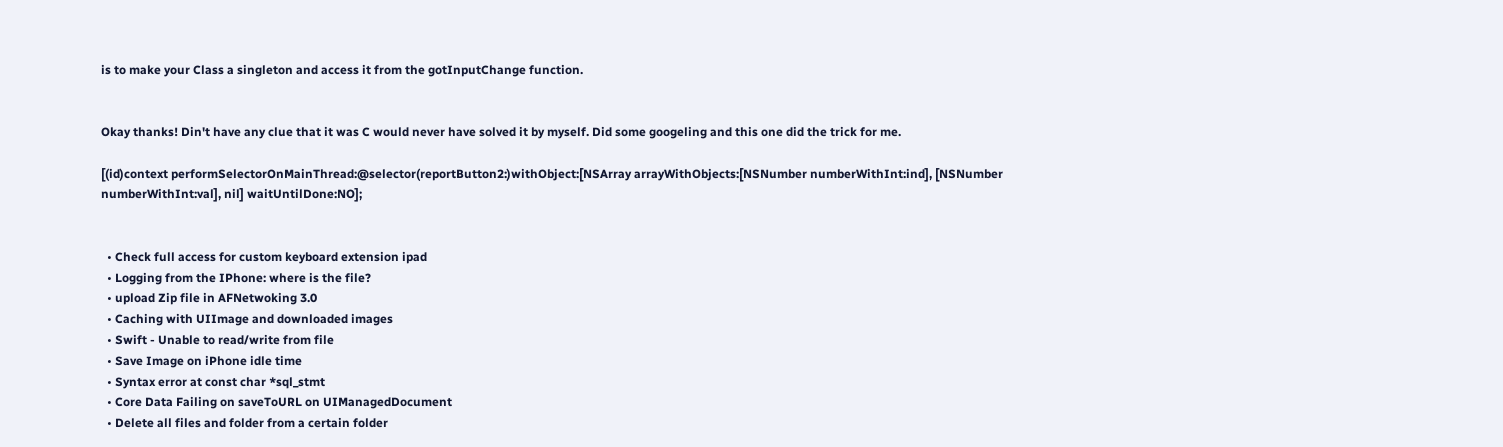is to make your Class a singleton and access it from the gotInputChange function.


Okay thanks! Din't have any clue that it was C would never have solved it by myself. Did some googeling and this one did the trick for me.

[(id)context performSelectorOnMainThread:@selector(reportButton2:)withObject:[NSArray arrayWithObjects:[NSNumber numberWithInt:ind], [NSNumber numberWithInt:val], nil] waitUntilDone:NO];


  • Check full access for custom keyboard extension ipad
  • Logging from the IPhone: where is the file?
  • upload Zip file in AFNetwoking 3.0
  • Caching with UIImage and downloaded images
  • Swift - Unable to read/write from file
  • Save Image on iPhone idle time
  • Syntax error at const char *sql_stmt
  • Core Data Failing on saveToURL on UIManagedDocument
  • Delete all files and folder from a certain folder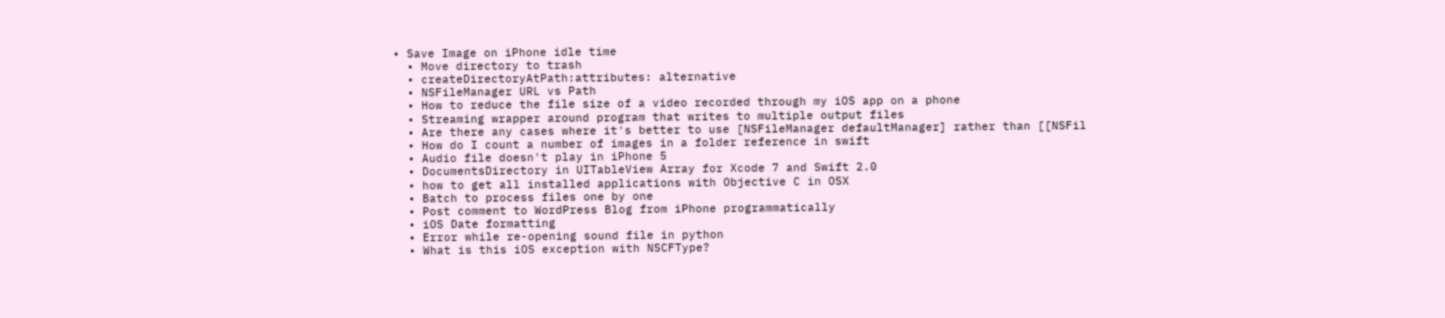• Save Image on iPhone idle time
  • Move directory to trash
  • createDirectoryAtPath:attributes: alternative
  • NSFileManager URL vs Path
  • How to reduce the file size of a video recorded through my iOS app on a phone
  • Streaming wrapper around program that writes to multiple output files
  • Are there any cases where it's better to use [NSFileManager defaultManager] rather than [[NSFil
  • How do I count a number of images in a folder reference in swift
  • Audio file doesn't play in iPhone 5
  • DocumentsDirectory in UITableView Array for Xcode 7 and Swift 2.0
  • how to get all installed applications with Objective C in OSX
  • Batch to process files one by one
  • Post comment to WordPress Blog from iPhone programmatically
  • iOS Date formatting
  • Error while re-opening sound file in python
  • What is this iOS exception with NSCFType?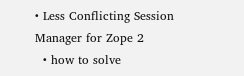• Less Conflicting Session Manager for Zope 2
  • how to solve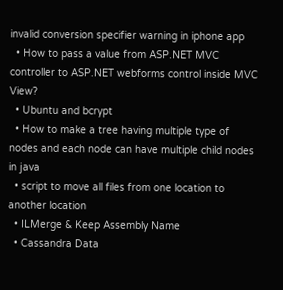invalid conversion specifier warning in iphone app
  • How to pass a value from ASP.NET MVC controller to ASP.NET webforms control inside MVC View?
  • Ubuntu and bcrypt
  • How to make a tree having multiple type of nodes and each node can have multiple child nodes in java
  • script to move all files from one location to another location
  • ILMerge & Keep Assembly Name
  • Cassandra Data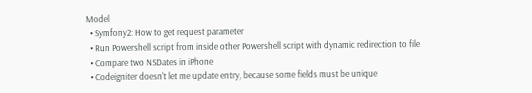Model
  • Symfony2: How to get request parameter
  • Run Powershell script from inside other Powershell script with dynamic redirection to file
  • Compare two NSDates in iPhone
  • Codeigniter doesn't let me update entry, because some fields must be unique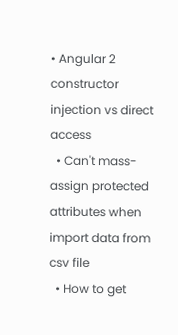• Angular 2 constructor injection vs direct access
  • Can't mass-assign protected attributes when import data from csv file
  • How to get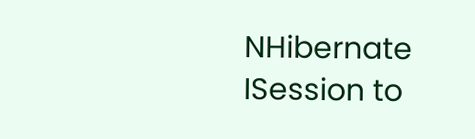NHibernate ISession to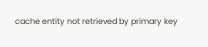cache entity not retrieved by primary key